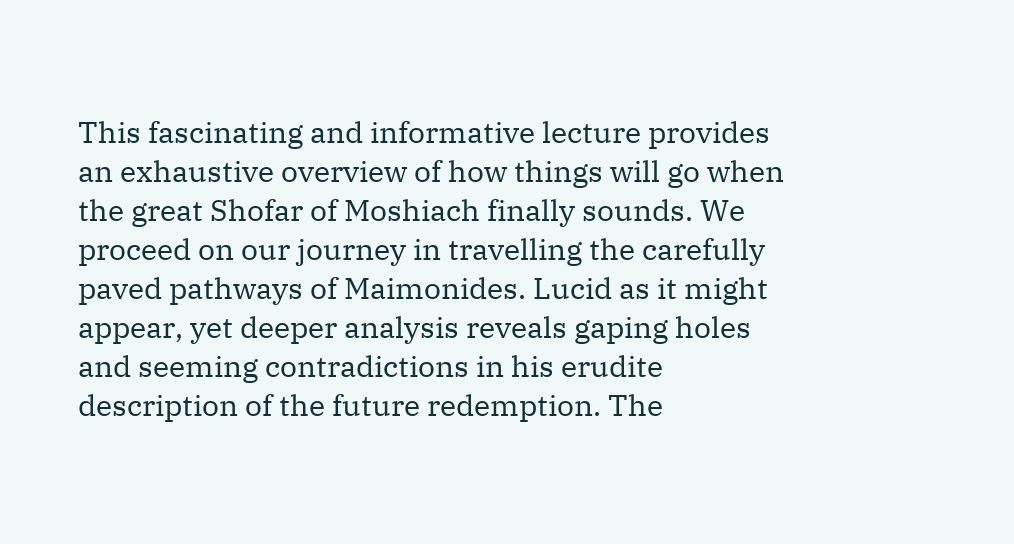This fascinating and informative lecture provides an exhaustive overview of how things will go when the great Shofar of Moshiach finally sounds. We proceed on our journey in travelling the carefully paved pathways of Maimonides. Lucid as it might appear, yet deeper analysis reveals gaping holes and seeming contradictions in his erudite description of the future redemption. The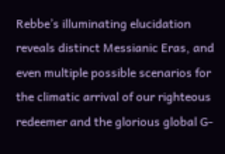Rebbe’s illuminating elucidation reveals distinct Messianic Eras, and even multiple possible scenarios for the climatic arrival of our righteous redeemer and the glorious global G-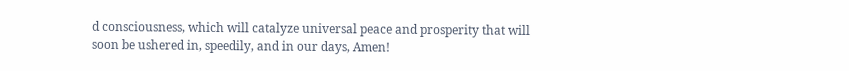d consciousness, which will catalyze universal peace and prosperity that will soon be ushered in, speedily, and in our days, Amen!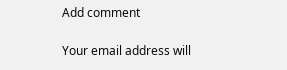Add comment

Your email address will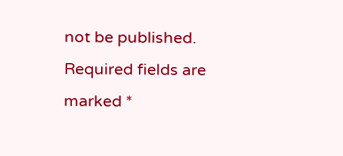not be published. Required fields are marked *